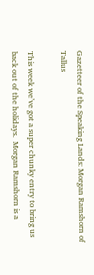Gazetteer of the Speaking Lands: Morgan Ramshorn of Tallus

This week we’ve got a super chunky entry to bring us back out of the holidays.  Morgan Ramshorn is a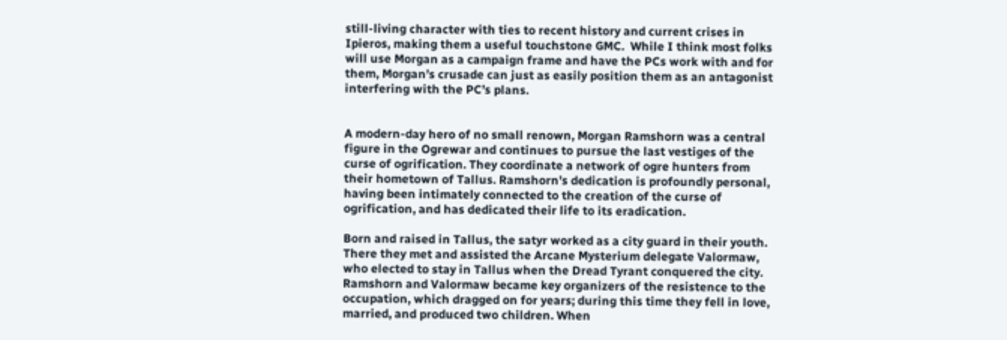still-living character with ties to recent history and current crises in Ipieros, making them a useful touchstone GMC.  While I think most folks will use Morgan as a campaign frame and have the PCs work with and for them, Morgan’s crusade can just as easily position them as an antagonist interfering with the PC’s plans.


A modern-day hero of no small renown, Morgan Ramshorn was a central figure in the Ogrewar and continues to pursue the last vestiges of the curse of ogrification. They coordinate a network of ogre hunters from their hometown of Tallus. Ramshorn’s dedication is profoundly personal, having been intimately connected to the creation of the curse of ogrification, and has dedicated their life to its eradication.

Born and raised in Tallus, the satyr worked as a city guard in their youth. There they met and assisted the Arcane Mysterium delegate Valormaw, who elected to stay in Tallus when the Dread Tyrant conquered the city. Ramshorn and Valormaw became key organizers of the resistence to the occupation, which dragged on for years; during this time they fell in love, married, and produced two children. When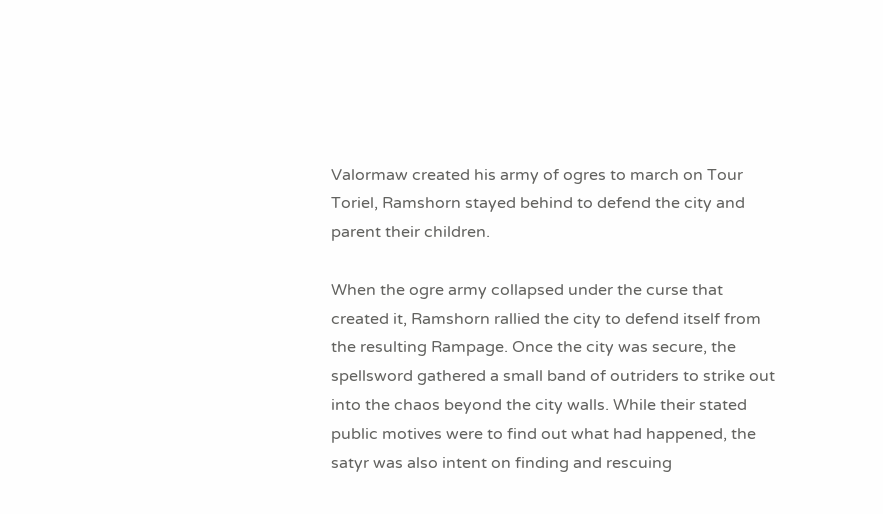Valormaw created his army of ogres to march on Tour Toriel, Ramshorn stayed behind to defend the city and parent their children.

When the ogre army collapsed under the curse that created it, Ramshorn rallied the city to defend itself from the resulting Rampage. Once the city was secure, the spellsword gathered a small band of outriders to strike out into the chaos beyond the city walls. While their stated public motives were to find out what had happened, the satyr was also intent on finding and rescuing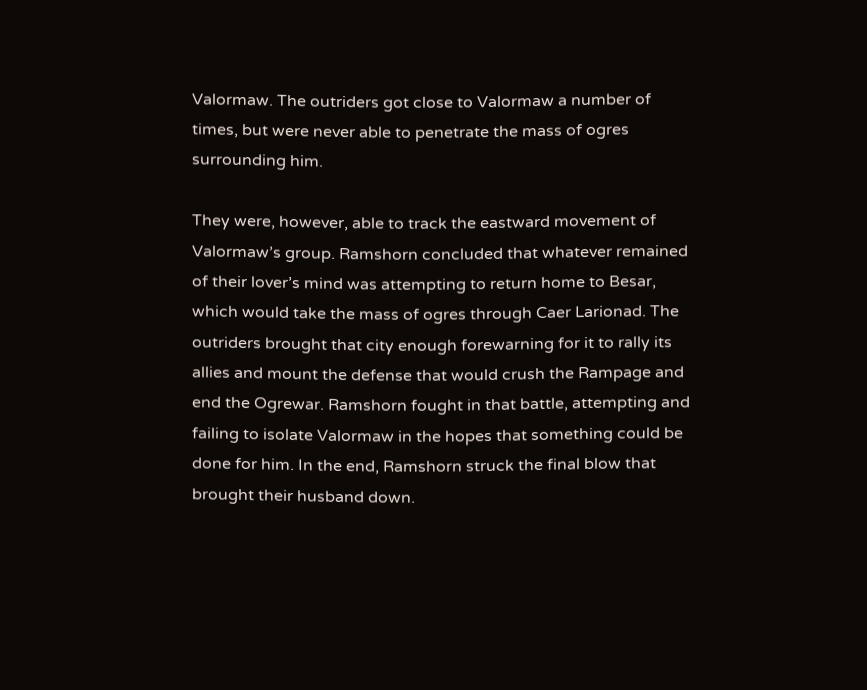Valormaw. The outriders got close to Valormaw a number of times, but were never able to penetrate the mass of ogres surrounding him.

They were, however, able to track the eastward movement of Valormaw’s group. Ramshorn concluded that whatever remained of their lover’s mind was attempting to return home to Besar, which would take the mass of ogres through Caer Larionad. The outriders brought that city enough forewarning for it to rally its allies and mount the defense that would crush the Rampage and end the Ogrewar. Ramshorn fought in that battle, attempting and failing to isolate Valormaw in the hopes that something could be done for him. In the end, Ramshorn struck the final blow that brought their husband down.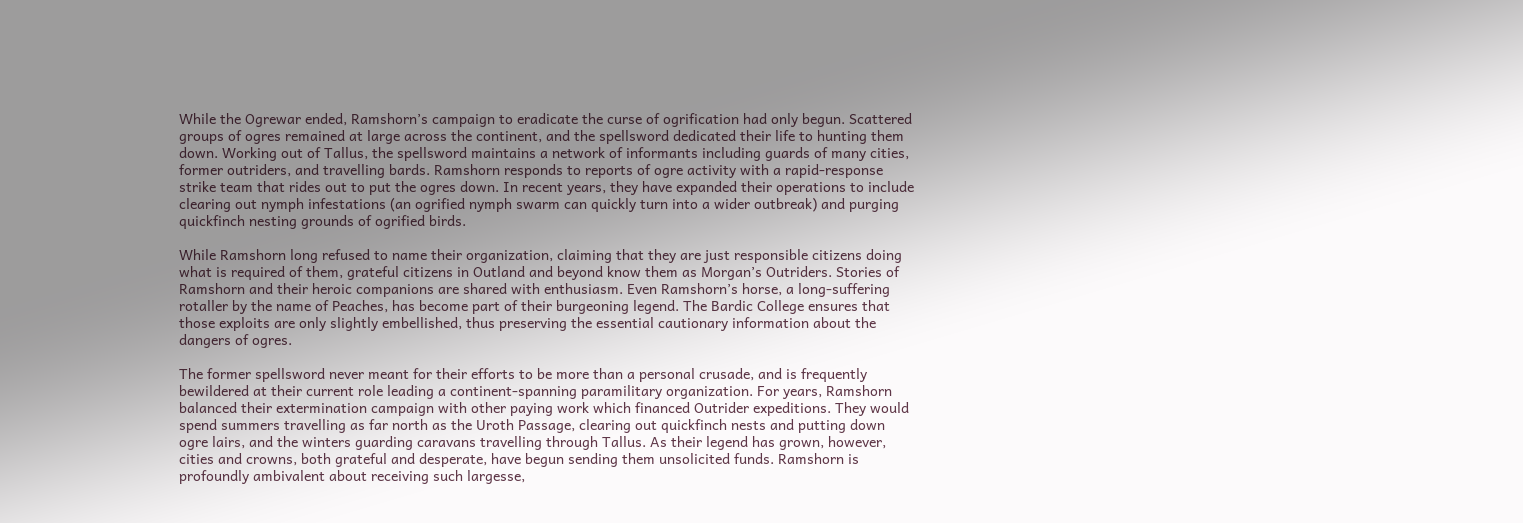While the Ogrewar ended, Ramshorn’s campaign to eradicate the curse of ogrification had only begun. Scattered groups of ogres remained at large across the continent, and the spellsword dedicated their life to hunting them down. Working out of Tallus, the spellsword maintains a network of informants including guards of many cities, former outriders, and travelling bards. Ramshorn responds to reports of ogre activity with a rapid-response strike team that rides out to put the ogres down. In recent years, they have expanded their operations to include clearing out nymph infestations (an ogrified nymph swarm can quickly turn into a wider outbreak) and purging quickfinch nesting grounds of ogrified birds.

While Ramshorn long refused to name their organization, claiming that they are just responsible citizens doing what is required of them, grateful citizens in Outland and beyond know them as Morgan’s Outriders. Stories of Ramshorn and their heroic companions are shared with enthusiasm. Even Ramshorn’s horse, a long-suffering rotaller by the name of Peaches, has become part of their burgeoning legend. The Bardic College ensures that those exploits are only slightly embellished, thus preserving the essential cautionary information about the dangers of ogres.

The former spellsword never meant for their efforts to be more than a personal crusade, and is frequently bewildered at their current role leading a continent-spanning paramilitary organization. For years, Ramshorn balanced their extermination campaign with other paying work which financed Outrider expeditions. They would spend summers travelling as far north as the Uroth Passage, clearing out quickfinch nests and putting down ogre lairs, and the winters guarding caravans travelling through Tallus. As their legend has grown, however, cities and crowns, both grateful and desperate, have begun sending them unsolicited funds. Ramshorn is profoundly ambivalent about receiving such largesse,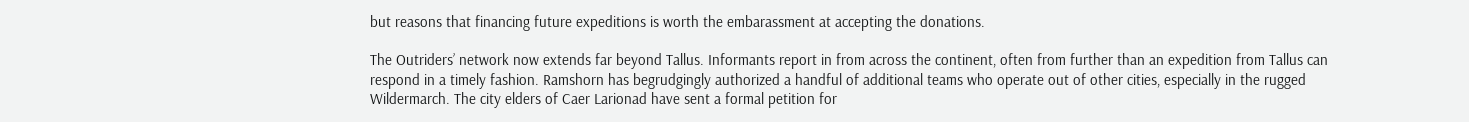but reasons that financing future expeditions is worth the embarassment at accepting the donations.

The Outriders’ network now extends far beyond Tallus. Informants report in from across the continent, often from further than an expedition from Tallus can respond in a timely fashion. Ramshorn has begrudgingly authorized a handful of additional teams who operate out of other cities, especially in the rugged Wildermarch. The city elders of Caer Larionad have sent a formal petition for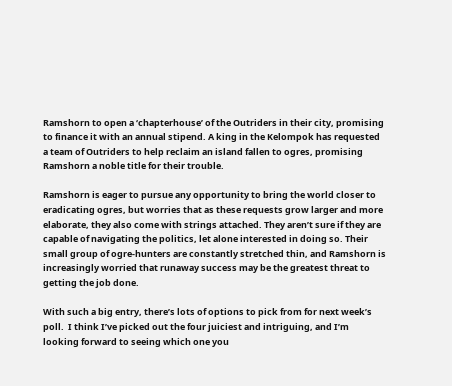Ramshorn to open a ‘chapterhouse’ of the Outriders in their city, promising to finance it with an annual stipend. A king in the Kelompok has requested a team of Outriders to help reclaim an island fallen to ogres, promising Ramshorn a noble title for their trouble.

Ramshorn is eager to pursue any opportunity to bring the world closer to eradicating ogres, but worries that as these requests grow larger and more elaborate, they also come with strings attached. They aren’t sure if they are capable of navigating the politics, let alone interested in doing so. Their small group of ogre-hunters are constantly stretched thin, and Ramshorn is increasingly worried that runaway success may be the greatest threat to getting the job done.

With such a big entry, there’s lots of options to pick from for next week’s poll.  I think I’ve picked out the four juiciest and intriguing, and I’m looking forward to seeing which one you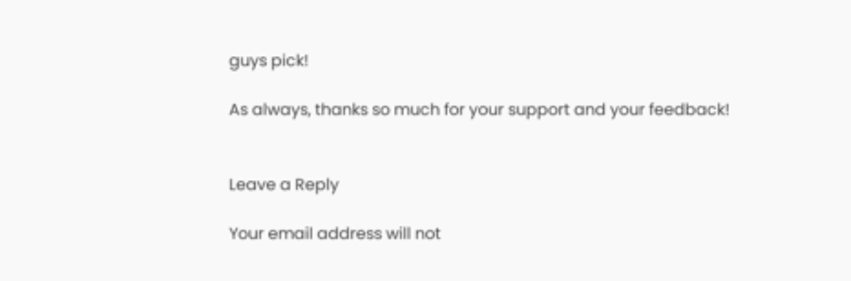guys pick!

As always, thanks so much for your support and your feedback!


Leave a Reply

Your email address will not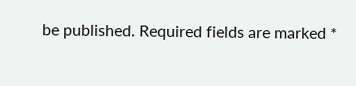be published. Required fields are marked *